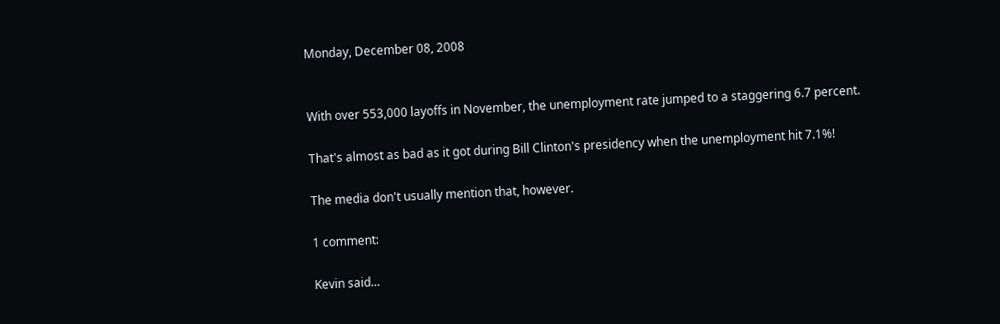Monday, December 08, 2008


With over 553,000 layoffs in November, the unemployment rate jumped to a staggering 6.7 percent.

That's almost as bad as it got during Bill Clinton's presidency when the unemployment hit 7.1%!

The media don't usually mention that, however.

1 comment:

Kevin said...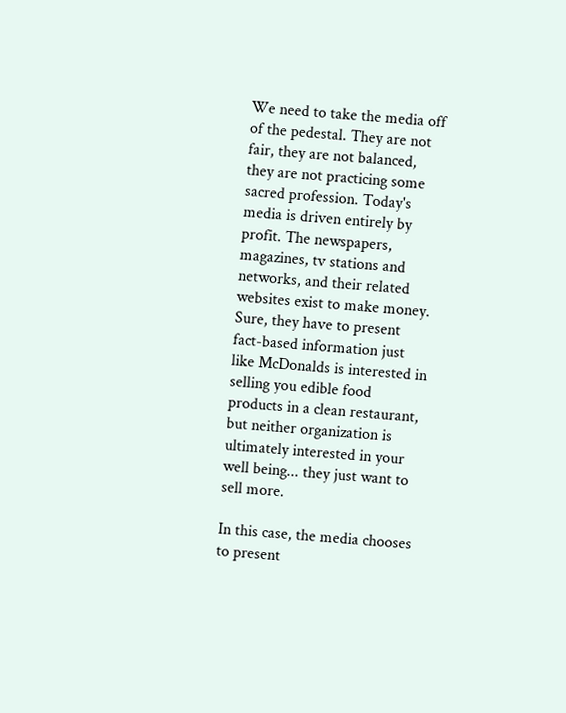We need to take the media off of the pedestal. They are not fair, they are not balanced, they are not practicing some sacred profession. Today's media is driven entirely by profit. The newspapers, magazines, tv stations and networks, and their related websites exist to make money. Sure, they have to present fact-based information just like McDonalds is interested in selling you edible food products in a clean restaurant, but neither organization is ultimately interested in your well being... they just want to sell more.

In this case, the media chooses to present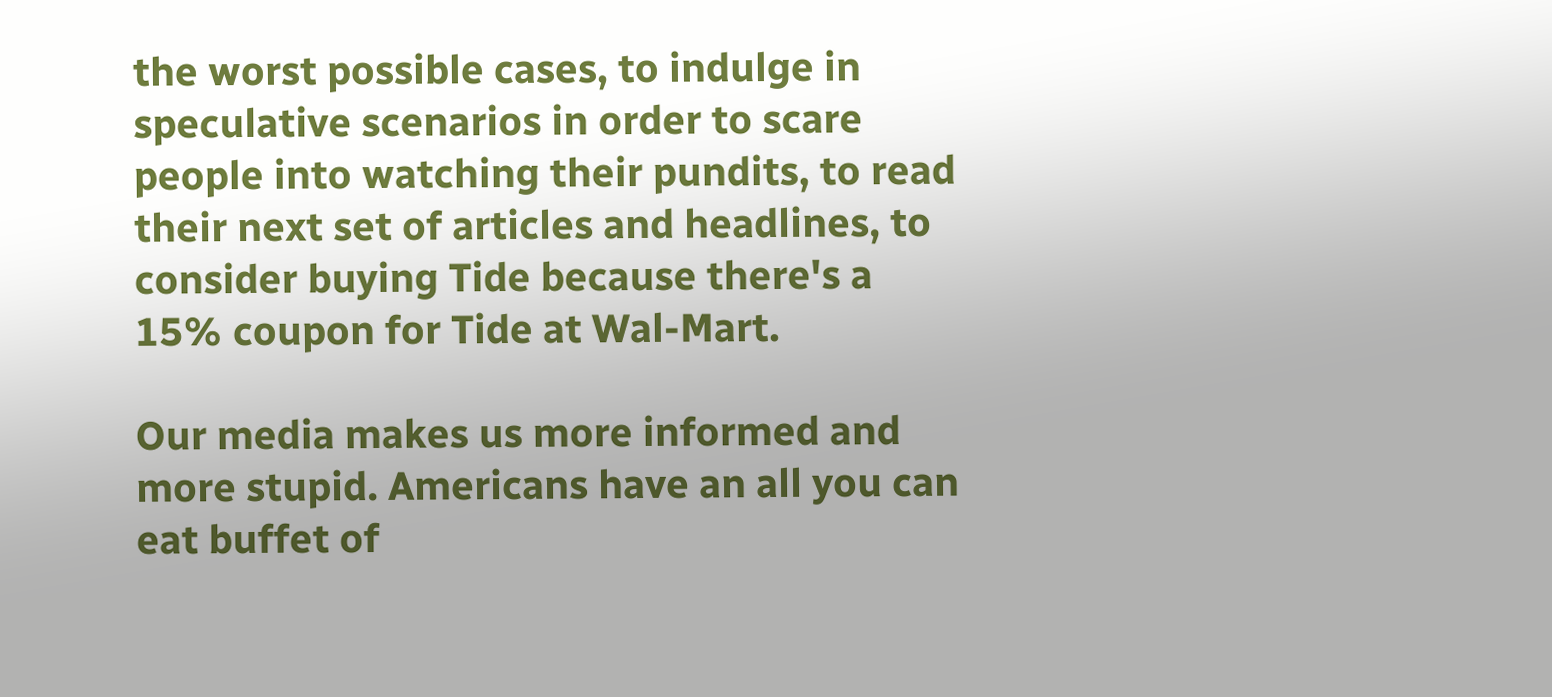the worst possible cases, to indulge in speculative scenarios in order to scare people into watching their pundits, to read their next set of articles and headlines, to consider buying Tide because there's a 15% coupon for Tide at Wal-Mart.

Our media makes us more informed and more stupid. Americans have an all you can eat buffet of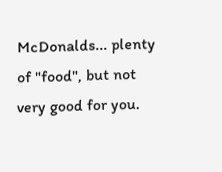McDonalds... plenty of "food", but not very good for you.